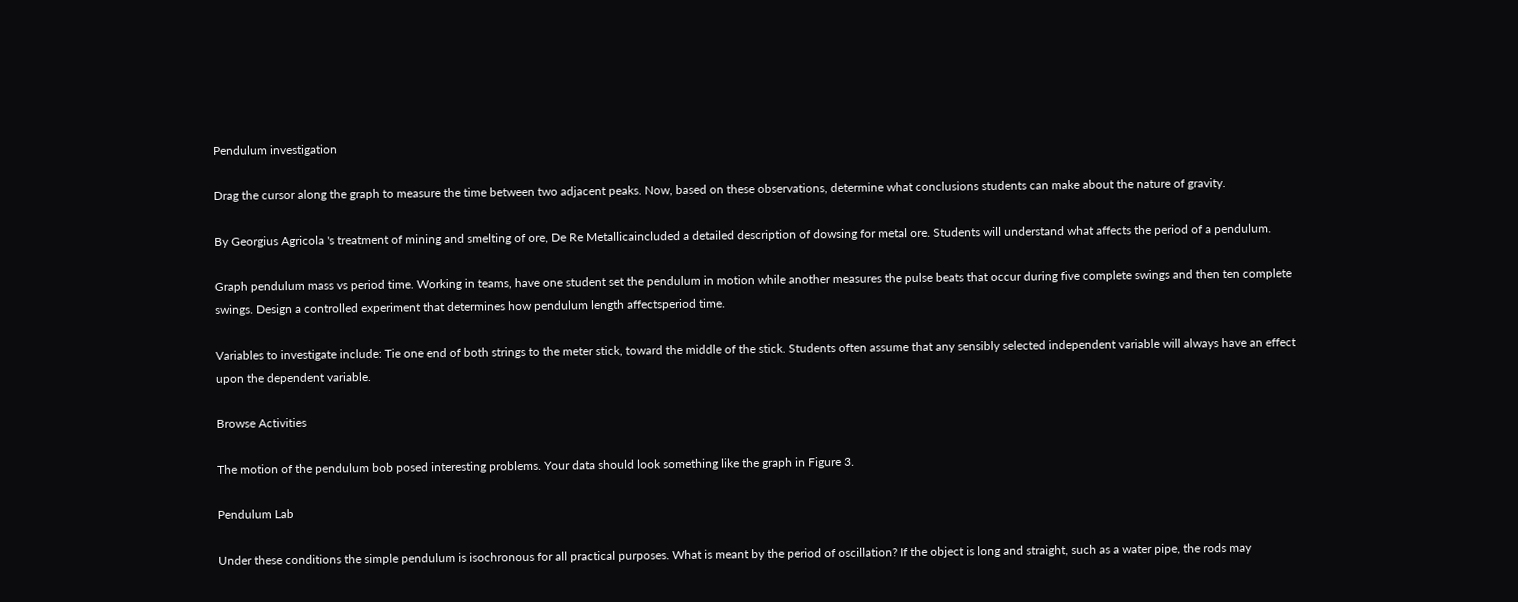Pendulum investigation

Drag the cursor along the graph to measure the time between two adjacent peaks. Now, based on these observations, determine what conclusions students can make about the nature of gravity.

By Georgius Agricola 's treatment of mining and smelting of ore, De Re Metallicaincluded a detailed description of dowsing for metal ore. Students will understand what affects the period of a pendulum.

Graph pendulum mass vs period time. Working in teams, have one student set the pendulum in motion while another measures the pulse beats that occur during five complete swings and then ten complete swings. Design a controlled experiment that determines how pendulum length affectsperiod time.

Variables to investigate include: Tie one end of both strings to the meter stick, toward the middle of the stick. Students often assume that any sensibly selected independent variable will always have an effect upon the dependent variable.

Browse Activities

The motion of the pendulum bob posed interesting problems. Your data should look something like the graph in Figure 3.

Pendulum Lab

Under these conditions the simple pendulum is isochronous for all practical purposes. What is meant by the period of oscillation? If the object is long and straight, such as a water pipe, the rods may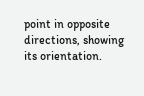point in opposite directions, showing its orientation.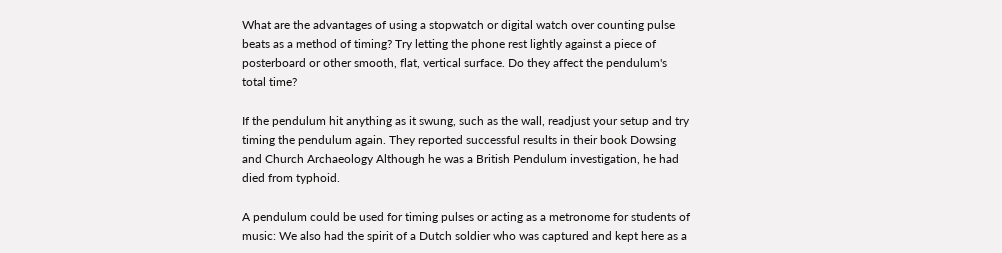What are the advantages of using a stopwatch or digital watch over counting pulse beats as a method of timing? Try letting the phone rest lightly against a piece of posterboard or other smooth, flat, vertical surface. Do they affect the pendulum's total time?

If the pendulum hit anything as it swung, such as the wall, readjust your setup and try timing the pendulum again. They reported successful results in their book Dowsing and Church Archaeology Although he was a British Pendulum investigation, he had died from typhoid.

A pendulum could be used for timing pulses or acting as a metronome for students of music: We also had the spirit of a Dutch soldier who was captured and kept here as a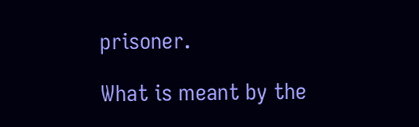prisoner.

What is meant by the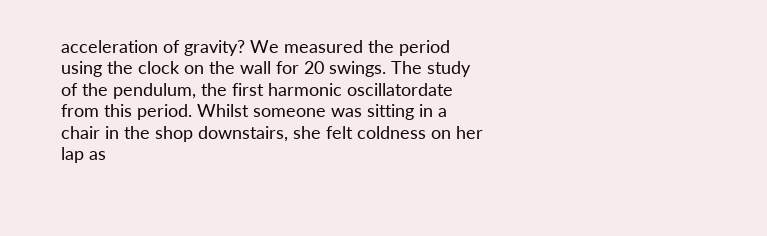acceleration of gravity? We measured the period using the clock on the wall for 20 swings. The study of the pendulum, the first harmonic oscillatordate from this period. Whilst someone was sitting in a chair in the shop downstairs, she felt coldness on her lap as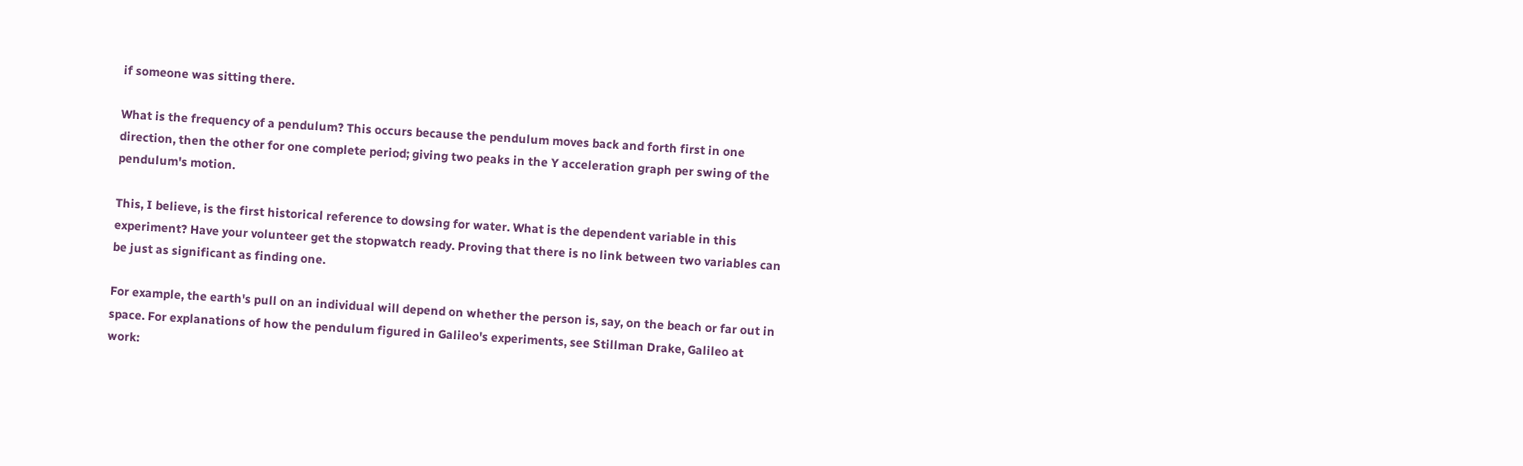if someone was sitting there.

What is the frequency of a pendulum? This occurs because the pendulum moves back and forth first in one direction, then the other for one complete period; giving two peaks in the Y acceleration graph per swing of the pendulum's motion.

This, I believe, is the first historical reference to dowsing for water. What is the dependent variable in this experiment? Have your volunteer get the stopwatch ready. Proving that there is no link between two variables can be just as significant as finding one.

For example, the earth's pull on an individual will depend on whether the person is, say, on the beach or far out in space. For explanations of how the pendulum figured in Galileo's experiments, see Stillman Drake, Galileo at work: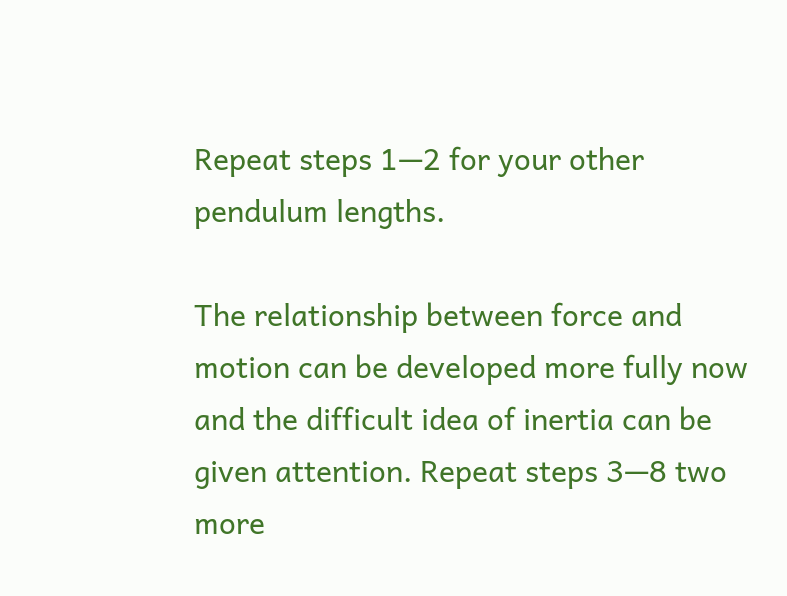Repeat steps 1—2 for your other pendulum lengths.

The relationship between force and motion can be developed more fully now and the difficult idea of inertia can be given attention. Repeat steps 3—8 two more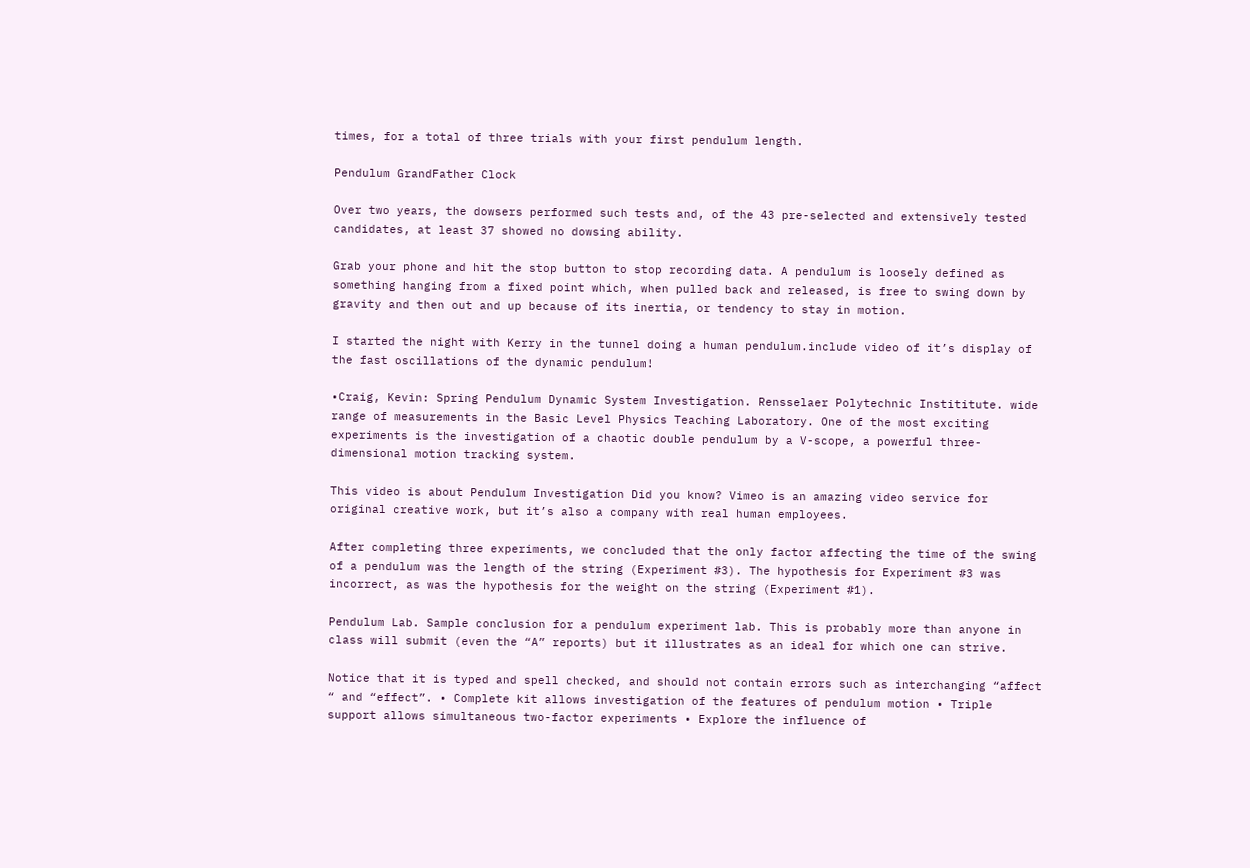times, for a total of three trials with your first pendulum length.

Pendulum GrandFather Clock

Over two years, the dowsers performed such tests and, of the 43 pre-selected and extensively tested candidates, at least 37 showed no dowsing ability.

Grab your phone and hit the stop button to stop recording data. A pendulum is loosely defined as something hanging from a fixed point which, when pulled back and released, is free to swing down by gravity and then out and up because of its inertia, or tendency to stay in motion.

I started the night with Kerry in the tunnel doing a human pendulum.include video of it’s display of the fast oscillations of the dynamic pendulum!

•Craig, Kevin: Spring Pendulum Dynamic System Investigation. Rensselaer Polytechnic Instititute. wide range of measurements in the Basic Level Physics Teaching Laboratory. One of the most exciting experiments is the investigation of a chaotic double pendulum by a V-scope, a powerful three-dimensional motion tracking system.

This video is about Pendulum Investigation Did you know? Vimeo is an amazing video service for original creative work, but it’s also a company with real human employees.

After completing three experiments, we concluded that the only factor affecting the time of the swing of a pendulum was the length of the string (Experiment #3). The hypothesis for Experiment #3 was incorrect, as was the hypothesis for the weight on the string (Experiment #1).

Pendulum Lab. Sample conclusion for a pendulum experiment lab. This is probably more than anyone in class will submit (even the “A” reports) but it illustrates as an ideal for which one can strive.

Notice that it is typed and spell checked, and should not contain errors such as interchanging “affect “ and “effect”. • Complete kit allows investigation of the features of pendulum motion • Triple support allows simultaneous two-factor experiments • Explore the influence of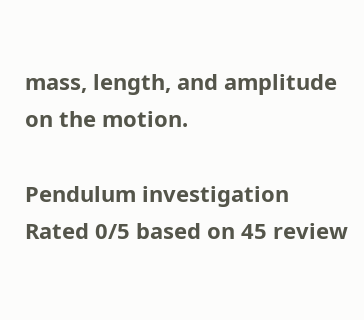mass, length, and amplitude on the motion.

Pendulum investigation
Rated 0/5 based on 45 review